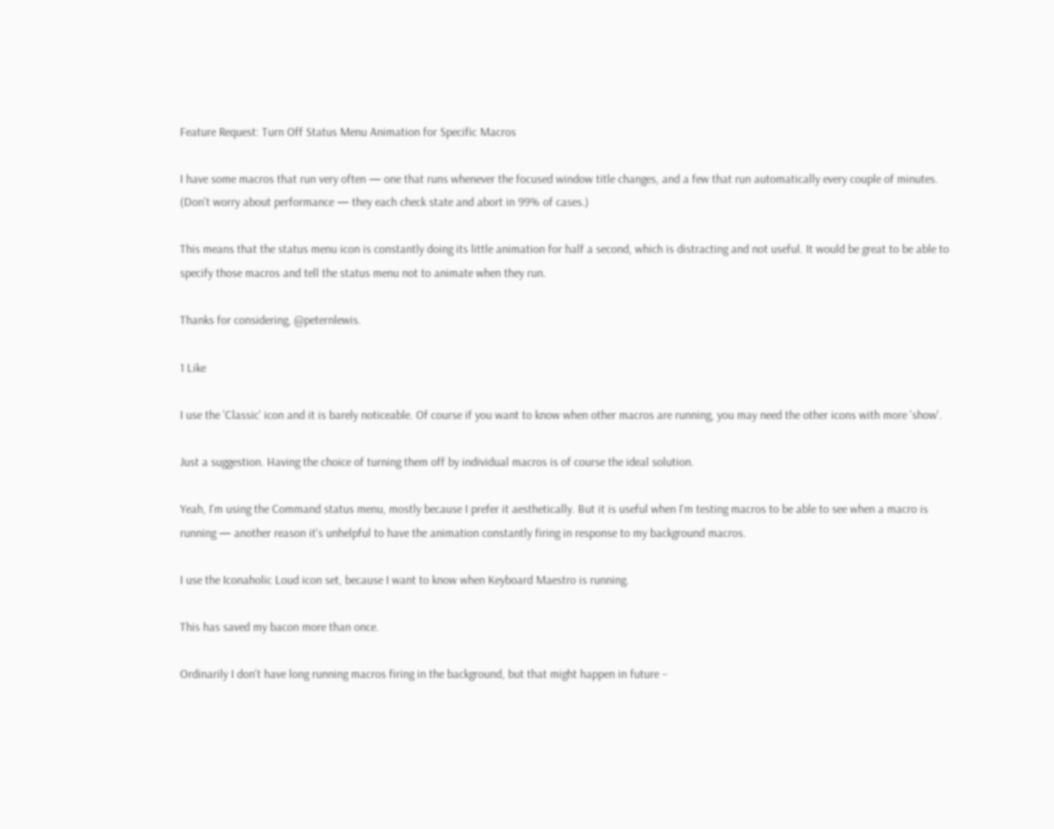Feature Request: Turn Off Status Menu Animation for Specific Macros

I have some macros that run very often — one that runs whenever the focused window title changes, and a few that run automatically every couple of minutes. (Don't worry about performance — they each check state and abort in 99% of cases.)

This means that the status menu icon is constantly doing its little animation for half a second, which is distracting and not useful. It would be great to be able to specify those macros and tell the status menu not to animate when they run.

Thanks for considering, @peternlewis.

1 Like

I use the 'Classic' icon and it is barely noticeable. Of course if you want to know when other macros are running, you may need the other icons with more 'show'.

Just a suggestion. Having the choice of turning them off by individual macros is of course the ideal solution.

Yeah, I'm using the Command status menu, mostly because I prefer it aesthetically. But it is useful when I'm testing macros to be able to see when a macro is running — another reason it's unhelpful to have the animation constantly firing in response to my background macros.

I use the Iconaholic Loud icon set, because I want to know when Keyboard Maestro is running.

This has saved my bacon more than once.

Ordinarily I don't have long running macros firing in the background, but that might happen in future –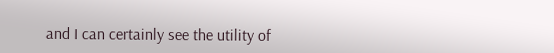and I can certainly see the utility of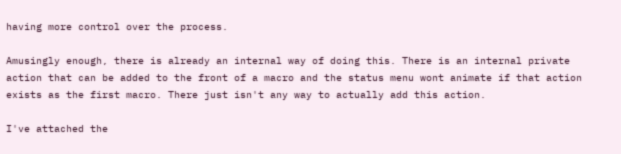having more control over the process.

Amusingly enough, there is already an internal way of doing this. There is an internal private action that can be added to the front of a macro and the status menu wont animate if that action exists as the first macro. There just isn't any way to actually add this action.

I've attached the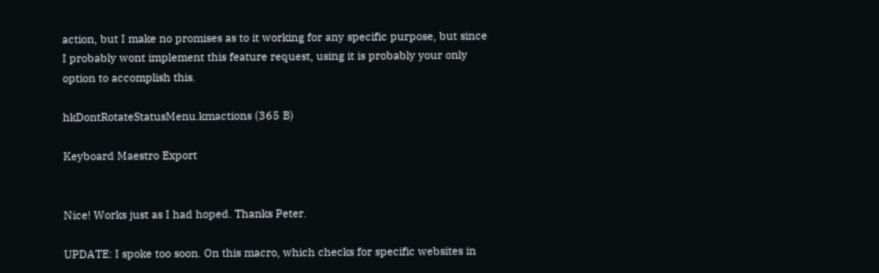action, but I make no promises as to it working for any specific purpose, but since I probably wont implement this feature request, using it is probably your only option to accomplish this.

hkDontRotateStatusMenu.kmactions (365 B)

Keyboard Maestro Export


Nice! Works just as I had hoped. Thanks Peter.

UPDATE: I spoke too soon. On this macro, which checks for specific websites in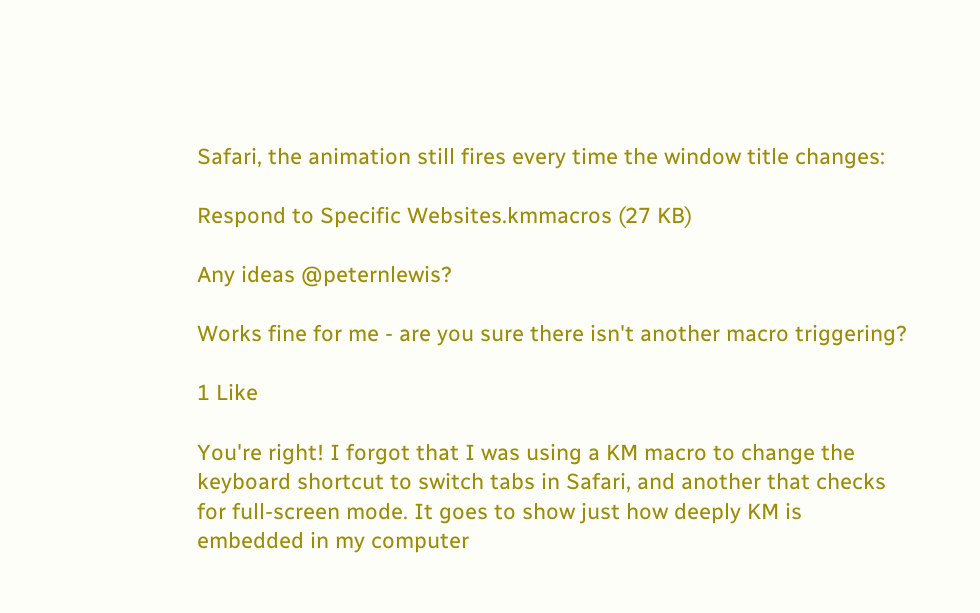Safari, the animation still fires every time the window title changes:

Respond to Specific Websites.kmmacros (27 KB)

Any ideas @peternlewis?

Works fine for me - are you sure there isn't another macro triggering?

1 Like

You're right! I forgot that I was using a KM macro to change the keyboard shortcut to switch tabs in Safari, and another that checks for full-screen mode. It goes to show just how deeply KM is embedded in my computer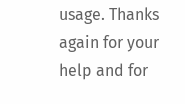usage. Thanks again for your help and for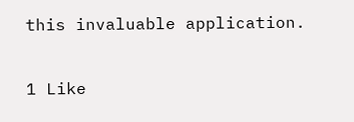this invaluable application.

1 Like